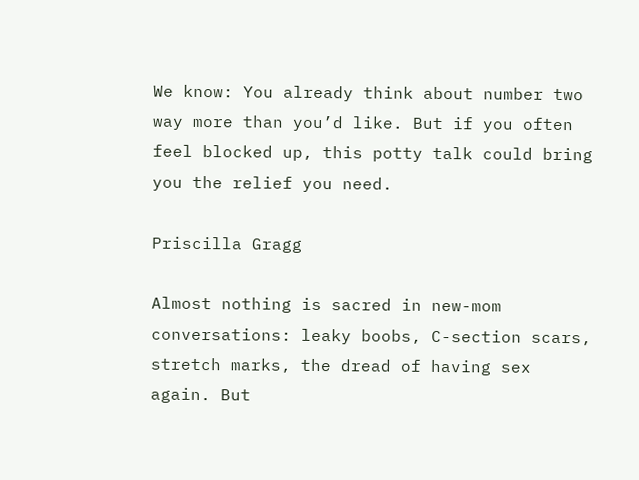We know: You already think about number two way more than you’d like. But if you often feel blocked up, this potty talk could bring you the relief you need.

Priscilla Gragg

Almost nothing is sacred in new-mom conversations: leaky boobs, C-section scars, stretch marks, the dread of having sex again. But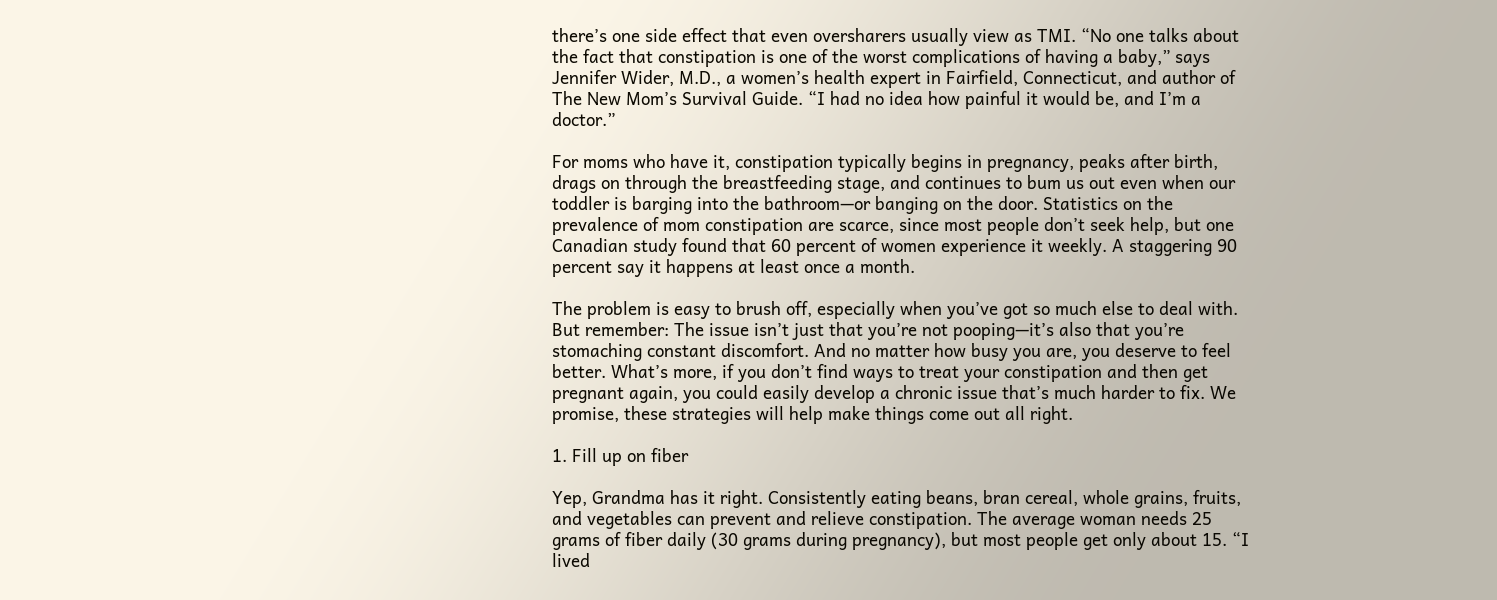there’s one side effect that even oversharers usually view as TMI. “No one talks about the fact that constipation is one of the worst complications of having a baby,” says Jennifer Wider, M.D., a women’s health expert in Fairfield, Connecticut, and author of The New Mom’s Survival Guide. “I had no idea how painful it would be, and I’m a doctor.”

For moms who have it, constipation typically begins in pregnancy, peaks after birth, drags on through the breastfeeding stage, and continues to bum us out even when our toddler is barging into the bathroom—or banging on the door. Statistics on the prevalence of mom constipation are scarce, since most people don’t seek help, but one Canadian study found that 60 percent of women experience it weekly. A staggering 90 percent say it happens at least once a month.

The problem is easy to brush off, especially when you’ve got so much else to deal with. But remember: The issue isn’t just that you’re not pooping—it’s also that you’re stomaching constant discomfort. And no matter how busy you are, you deserve to feel better. What’s more, if you don’t find ways to treat your constipation and then get pregnant again, you could easily develop a chronic issue that’s much harder to fix. We promise, these strategies will help make things come out all right.

1. Fill up on fiber

Yep, Grandma has it right. Consistently eating beans, bran cereal, whole grains, fruits, and vegetables can prevent and relieve constipation. The average woman needs 25 grams of fiber daily (30 grams during pregnancy), but most people get only about 15. “I lived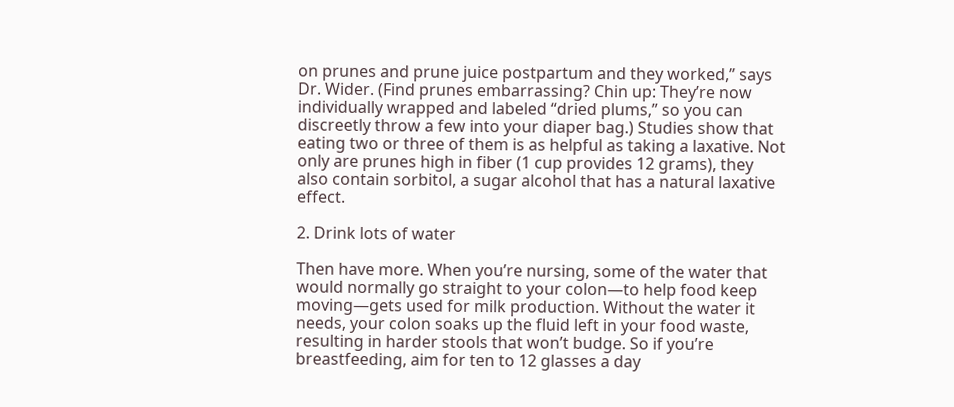on prunes and prune juice postpartum and they worked,” says Dr. Wider. (Find prunes embarrassing? Chin up: They’re now individually wrapped and labeled “dried plums,” so you can discreetly throw a few into your diaper bag.) Studies show that eating two or three of them is as helpful as taking a laxative. Not only are prunes high in fiber (1 cup provides 12 grams), they also contain sorbitol, a sugar alcohol that has a natural laxative effect.

2. Drink lots of water

Then have more. When you’re nursing, some of the water that would normally go straight to your colon—to help food keep moving—gets used for milk production. Without the water it needs, your colon soaks up the fluid left in your food waste, resulting in harder stools that won’t budge. So if you’re breastfeeding, aim for ten to 12 glasses a day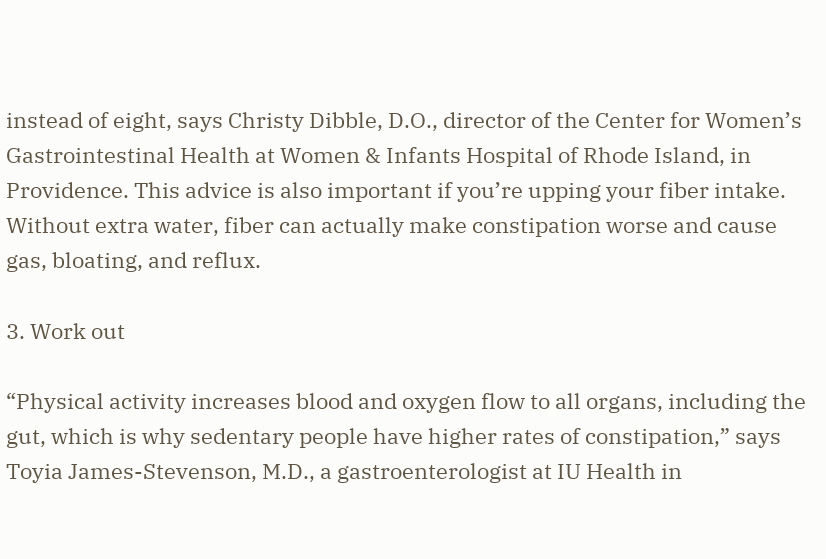instead of eight, says Christy Dibble, D.O., director of the Center for Women’s Gastrointestinal Health at Women & Infants Hospital of Rhode Island, in Providence. This advice is also important if you’re upping your fiber intake. Without extra water, fiber can actually make constipation worse and cause gas, bloating, and reflux.

3. Work out

“Physical activity increases blood and oxygen flow to all organs, including the gut, which is why sedentary people have higher rates of constipation,” says Toyia James-Stevenson, M.D., a gastroenterologist at IU Health in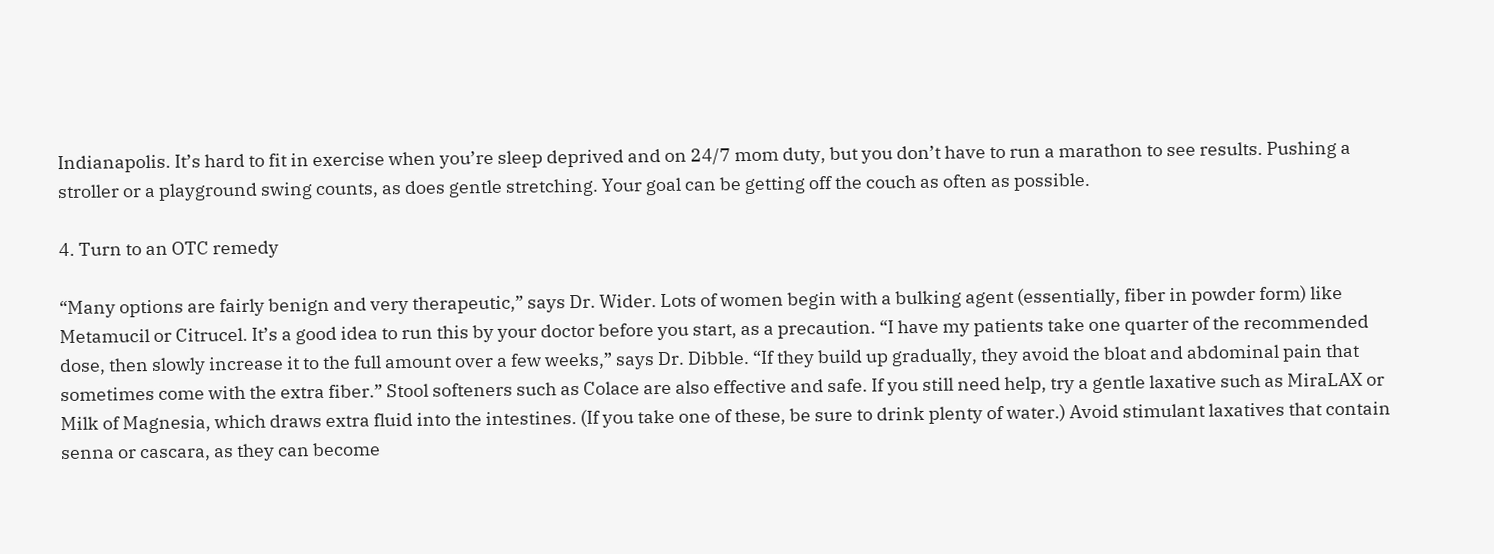Indianapolis. It’s hard to fit in exercise when you’re sleep deprived and on 24/7 mom duty, but you don’t have to run a marathon to see results. Pushing a stroller or a playground swing counts, as does gentle stretching. Your goal can be getting off the couch as often as possible.

4. Turn to an OTC remedy

“Many options are fairly benign and very therapeutic,” says Dr. Wider. Lots of women begin with a bulking agent (essentially, fiber in powder form) like Metamucil or Citrucel. It’s a good idea to run this by your doctor before you start, as a precaution. “I have my patients take one quarter of the recommended dose, then slowly increase it to the full amount over a few weeks,” says Dr. Dibble. “If they build up gradually, they avoid the bloat and abdominal pain that sometimes come with the extra fiber.” Stool softeners such as Colace are also effective and safe. If you still need help, try a gentle laxative such as MiraLAX or Milk of Magnesia, which draws extra fluid into the intestines. (If you take one of these, be sure to drink plenty of water.) Avoid stimulant laxatives that contain senna or cascara, as they can become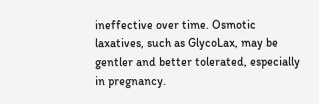ineffective over time. Osmotic laxatives, such as GlycoLax, may be gentler and better tolerated, especially in pregnancy.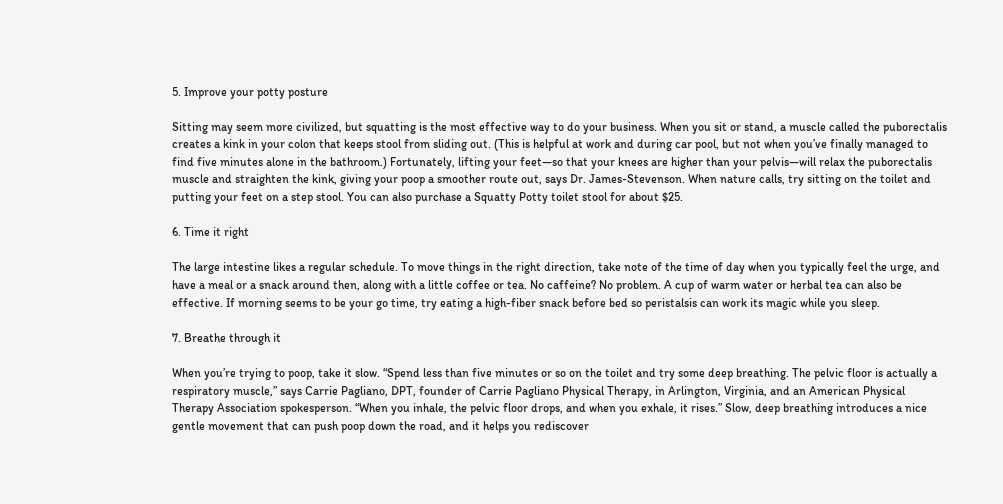5. Improve your potty posture

Sitting may seem more civilized, but squatting is the most effective way to do your business. When you sit or stand, a muscle called the puborectalis creates a kink in your colon that keeps stool from sliding out. (This is helpful at work and during car pool, but not when you’ve finally managed to find five minutes alone in the bathroom.) Fortunately, lifting your feet—so that your knees are higher than your pelvis—will relax the puborectalis muscle and straighten the kink, giving your poop a smoother route out, says Dr. James-Stevenson. When nature calls, try sitting on the toilet and putting your feet on a step stool. You can also purchase a Squatty Potty toilet stool for about $25.

6. Time it right

The large intestine likes a regular schedule. To move things in the right direction, take note of the time of day when you typically feel the urge, and have a meal or a snack around then, along with a little coffee or tea. No caffeine? No problem. A cup of warm water or herbal tea can also be effective. If morning seems to be your go time, try eating a high-fiber snack before bed so peristalsis can work its magic while you sleep.

7. Breathe through it

When you’re trying to poop, take it slow. “Spend less than five minutes or so on the toilet and try some deep breathing. The pelvic floor is actually a respiratory muscle,” says Carrie Pagliano, DPT, founder of Carrie Pagliano Physical Therapy, in Arlington, Virginia, and an American Physical Therapy Association spokesperson. “When you inhale, the pelvic floor drops, and when you exhale, it rises.” Slow, deep breathing introduces a nice gentle movement that can push poop down the road, and it helps you rediscover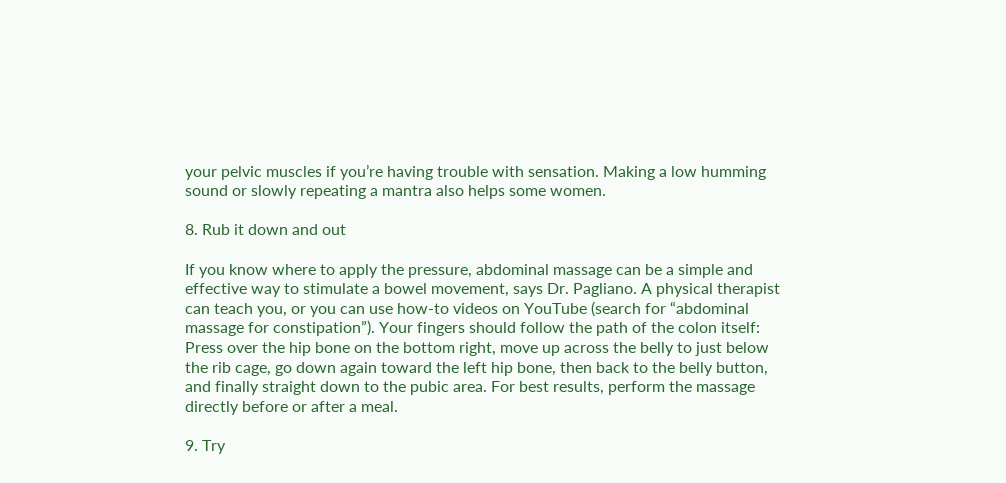your pelvic muscles if you’re having trouble with sensation. Making a low humming sound or slowly repeating a mantra also helps some women.

8. Rub it down and out

If you know where to apply the pressure, abdominal massage can be a simple and effective way to stimulate a bowel movement, says Dr. Pagliano. A physical therapist can teach you, or you can use how-to videos on YouTube (search for “abdominal massage for constipation”). Your fingers should follow the path of the colon itself: Press over the hip bone on the bottom right, move up across the belly to just below the rib cage, go down again toward the left hip bone, then back to the belly button, and finally straight down to the pubic area. For best results, perform the massage directly before or after a meal.

9. Try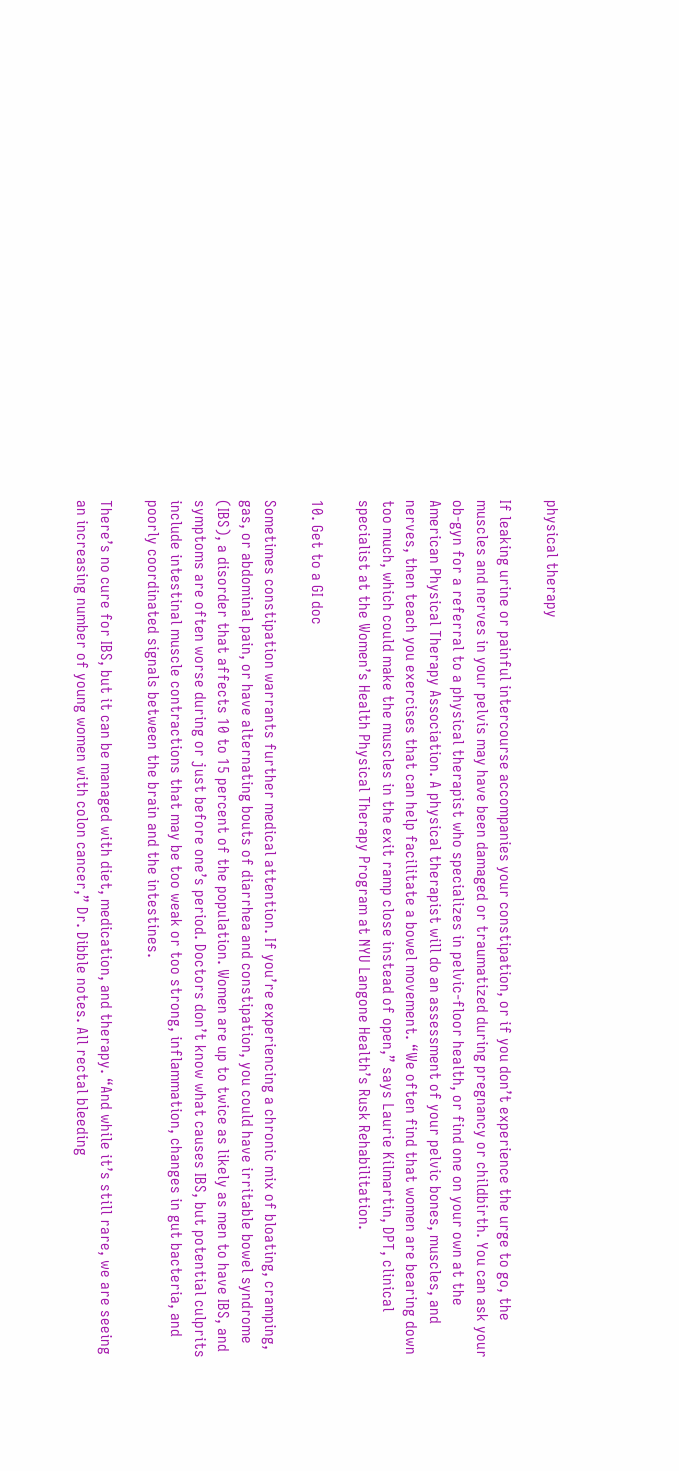physical therapy

If leaking urine or painful intercourse accompanies your constipation, or if you don’t experience the urge to go, the muscles and nerves in your pelvis may have been damaged or traumatized during pregnancy or childbirth. You can ask your ob-gyn for a referral to a physical therapist who specializes in pelvic-floor health, or find one on your own at the American Physical Therapy Association. A physical therapist will do an assessment of your pelvic bones, muscles, and nerves, then teach you exercises that can help facilitate a bowel movement. “We often find that women are bearing down too much, which could make the muscles in the exit ramp close instead of open,” says Laurie Kilmartin, DPT, clinical specialist at the Women’s Health Physical Therapy Program at NYU Langone Health’s Rusk Rehabilitation.

10. Get to a GI doc

Sometimes constipation warrants further medical attention. If you’re experiencing a chronic mix of bloating, cramping, gas, or abdominal pain, or have alternating bouts of diarrhea and constipation, you could have irritable bowel syndrome (IBS), a disorder that affects 10 to 15 percent of the population. Women are up to twice as likely as men to have IBS, and symptoms are often worse during or just before one’s period. Doctors don’t know what causes IBS, but potential culprits include intestinal muscle contractions that may be too weak or too strong, inflammation, changes in gut bacteria, and poorly coordinated signals between the brain and the intestines.

There’s no cure for IBS, but it can be managed with diet, medication, and therapy. “And while it’s still rare, we are seeing an increasing number of young women with colon cancer,” Dr. Dibble notes. All rectal bleeding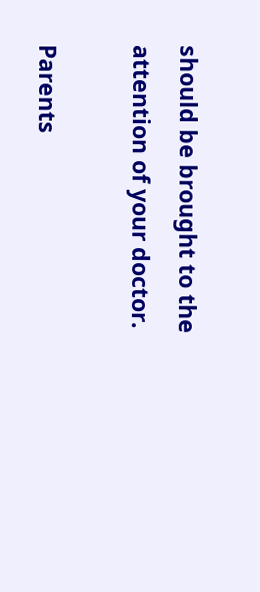should be brought to the attention of your doctor.

Parents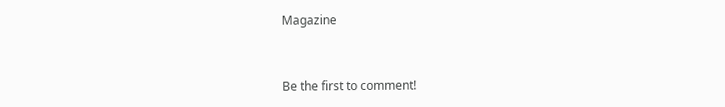Magazine


Be the first to comment!